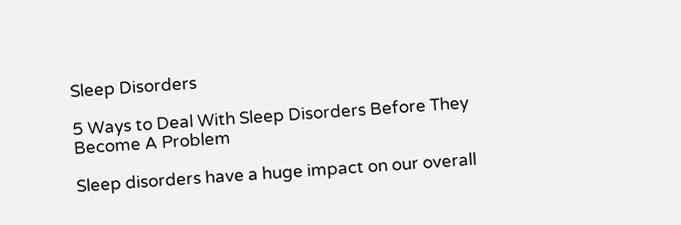Sleep Disorders

5 Ways to Deal With Sleep Disorders Before They Become A Problem

Sleep disorders have a huge impact on our overall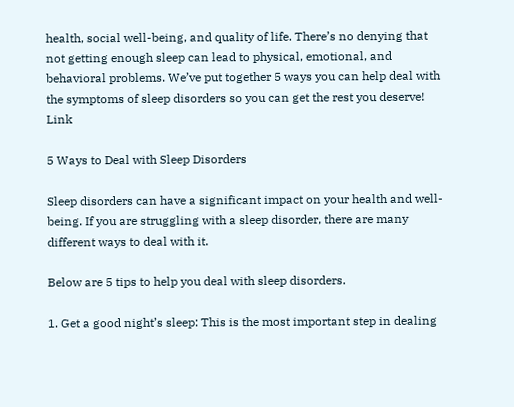health, social well-being, and quality of life. There’s no denying that not getting enough sleep can lead to physical, emotional, and behavioral problems. We’ve put together 5 ways you can help deal with the symptoms of sleep disorders so you can get the rest you deserve! Link

5 Ways to Deal with Sleep Disorders

Sleep disorders can have a significant impact on your health and well-being. If you are struggling with a sleep disorder, there are many different ways to deal with it.

Below are 5 tips to help you deal with sleep disorders.

1. Get a good night’s sleep: This is the most important step in dealing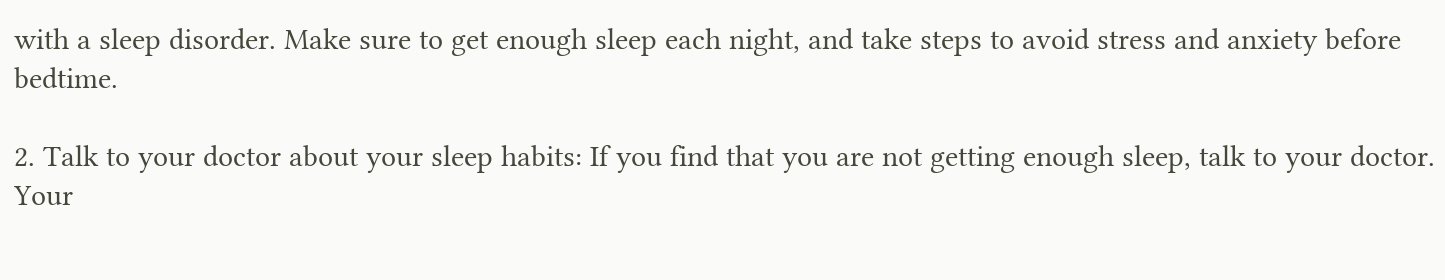with a sleep disorder. Make sure to get enough sleep each night, and take steps to avoid stress and anxiety before bedtime.

2. Talk to your doctor about your sleep habits: If you find that you are not getting enough sleep, talk to your doctor. Your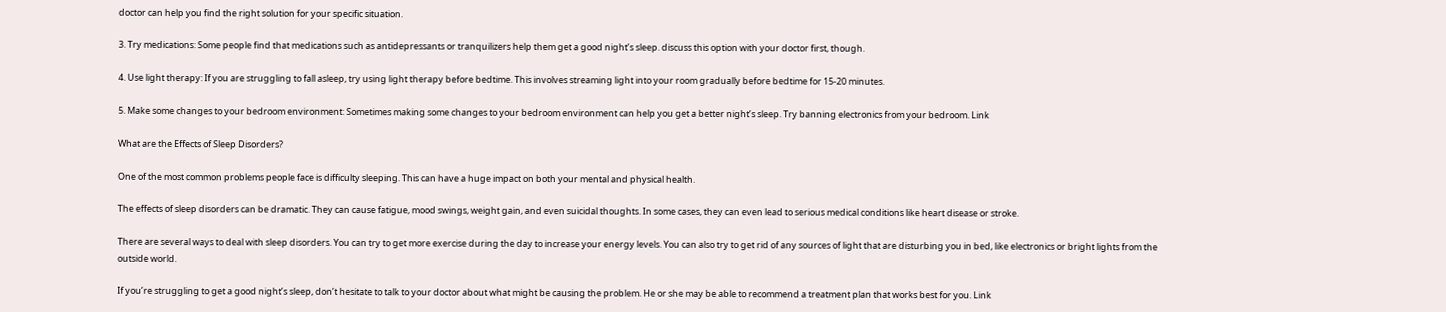doctor can help you find the right solution for your specific situation.

3. Try medications: Some people find that medications such as antidepressants or tranquilizers help them get a good night’s sleep. discuss this option with your doctor first, though.

4. Use light therapy: If you are struggling to fall asleep, try using light therapy before bedtime. This involves streaming light into your room gradually before bedtime for 15-20 minutes.

5. Make some changes to your bedroom environment: Sometimes making some changes to your bedroom environment can help you get a better night’s sleep. Try banning electronics from your bedroom. Link

What are the Effects of Sleep Disorders?

One of the most common problems people face is difficulty sleeping. This can have a huge impact on both your mental and physical health.

The effects of sleep disorders can be dramatic. They can cause fatigue, mood swings, weight gain, and even suicidal thoughts. In some cases, they can even lead to serious medical conditions like heart disease or stroke.

There are several ways to deal with sleep disorders. You can try to get more exercise during the day to increase your energy levels. You can also try to get rid of any sources of light that are disturbing you in bed, like electronics or bright lights from the outside world.

If you’re struggling to get a good night’s sleep, don’t hesitate to talk to your doctor about what might be causing the problem. He or she may be able to recommend a treatment plan that works best for you. Link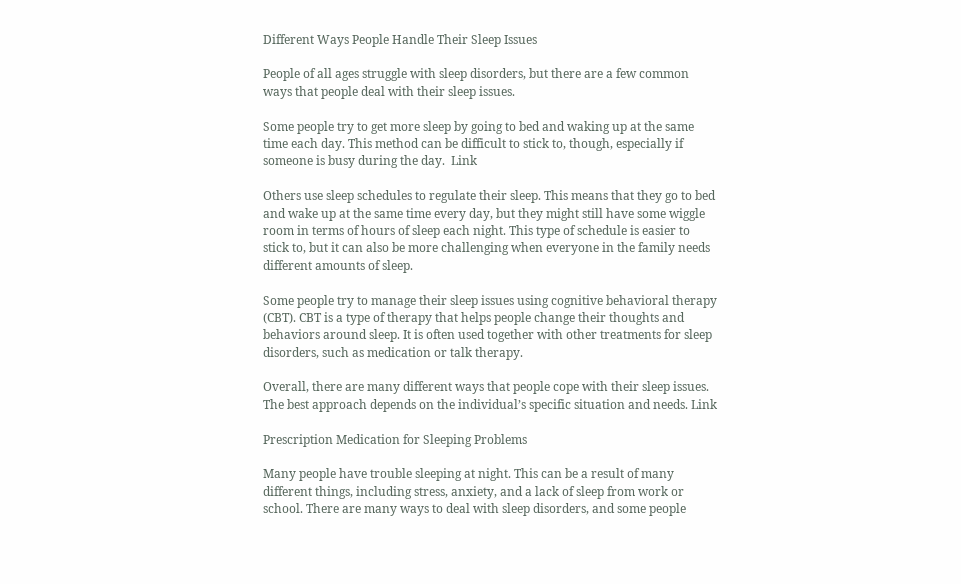Different Ways People Handle Their Sleep Issues

People of all ages struggle with sleep disorders, but there are a few common ways that people deal with their sleep issues.

Some people try to get more sleep by going to bed and waking up at the same time each day. This method can be difficult to stick to, though, especially if someone is busy during the day.  Link

Others use sleep schedules to regulate their sleep. This means that they go to bed and wake up at the same time every day, but they might still have some wiggle room in terms of hours of sleep each night. This type of schedule is easier to stick to, but it can also be more challenging when everyone in the family needs different amounts of sleep.

Some people try to manage their sleep issues using cognitive behavioral therapy (CBT). CBT is a type of therapy that helps people change their thoughts and behaviors around sleep. It is often used together with other treatments for sleep disorders, such as medication or talk therapy.

Overall, there are many different ways that people cope with their sleep issues. The best approach depends on the individual’s specific situation and needs. Link

Prescription Medication for Sleeping Problems

Many people have trouble sleeping at night. This can be a result of many different things, including stress, anxiety, and a lack of sleep from work or school. There are many ways to deal with sleep disorders, and some people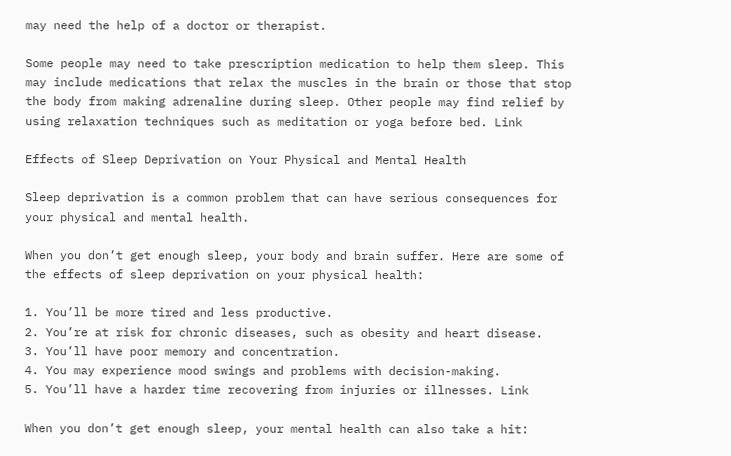may need the help of a doctor or therapist.

Some people may need to take prescription medication to help them sleep. This may include medications that relax the muscles in the brain or those that stop the body from making adrenaline during sleep. Other people may find relief by using relaxation techniques such as meditation or yoga before bed. Link

Effects of Sleep Deprivation on Your Physical and Mental Health

Sleep deprivation is a common problem that can have serious consequences for your physical and mental health.

When you don’t get enough sleep, your body and brain suffer. Here are some of the effects of sleep deprivation on your physical health:

1. You’ll be more tired and less productive.
2. You’re at risk for chronic diseases, such as obesity and heart disease.
3. You’ll have poor memory and concentration.
4. You may experience mood swings and problems with decision-making.
5. You’ll have a harder time recovering from injuries or illnesses. Link

When you don’t get enough sleep, your mental health can also take a hit: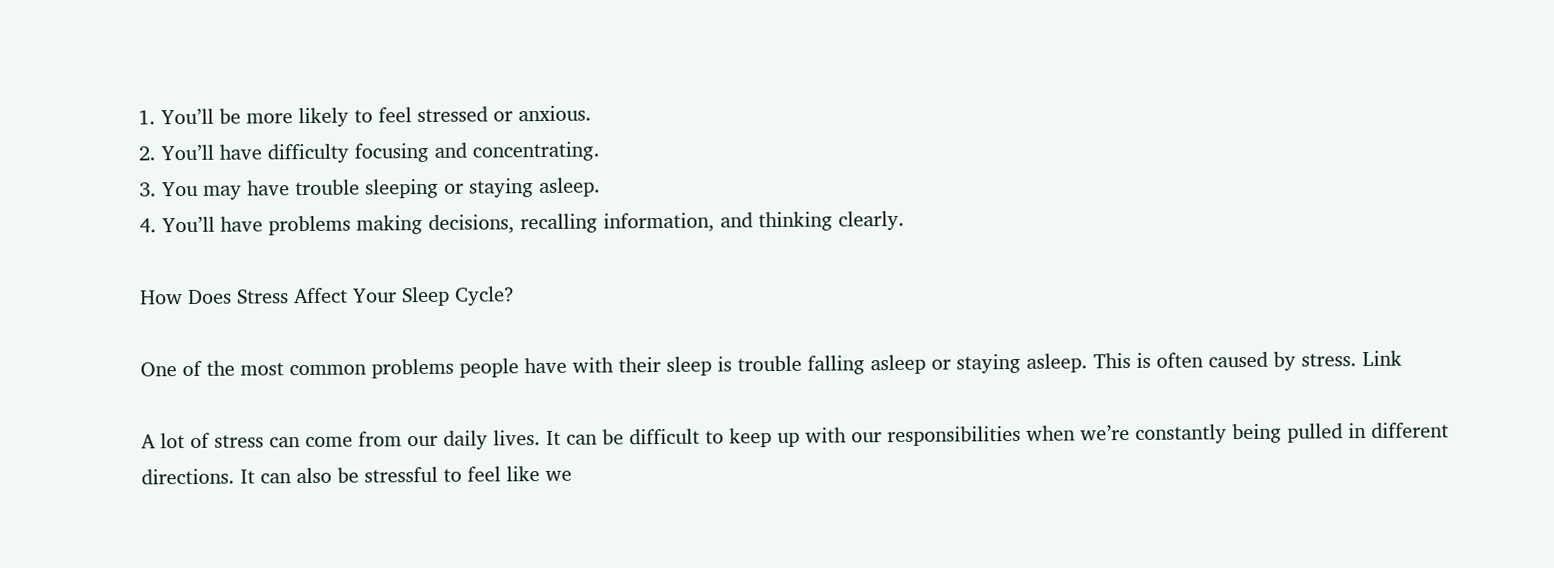1. You’ll be more likely to feel stressed or anxious.
2. You’ll have difficulty focusing and concentrating.
3. You may have trouble sleeping or staying asleep.
4. You’ll have problems making decisions, recalling information, and thinking clearly.

How Does Stress Affect Your Sleep Cycle?

One of the most common problems people have with their sleep is trouble falling asleep or staying asleep. This is often caused by stress. Link

A lot of stress can come from our daily lives. It can be difficult to keep up with our responsibilities when we’re constantly being pulled in different directions. It can also be stressful to feel like we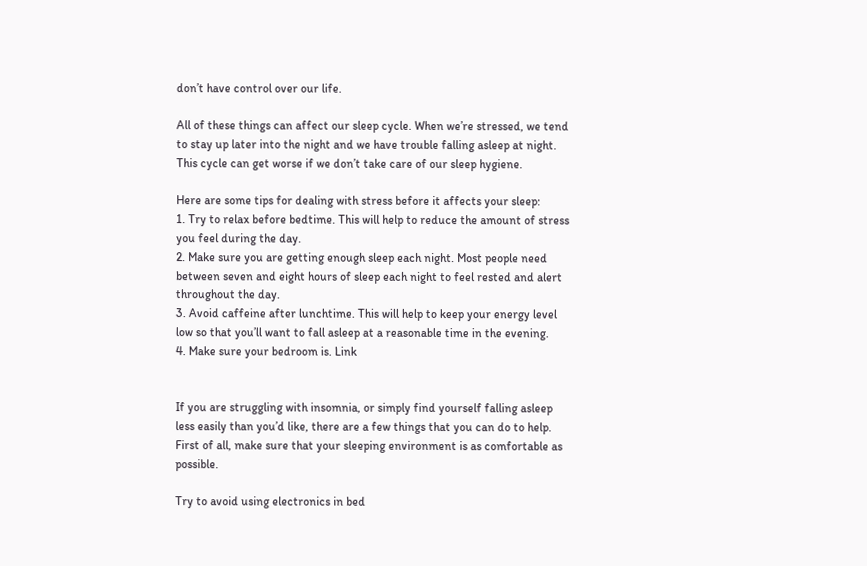don’t have control over our life.

All of these things can affect our sleep cycle. When we’re stressed, we tend to stay up later into the night and we have trouble falling asleep at night. This cycle can get worse if we don’t take care of our sleep hygiene.

Here are some tips for dealing with stress before it affects your sleep:
1. Try to relax before bedtime. This will help to reduce the amount of stress you feel during the day.
2. Make sure you are getting enough sleep each night. Most people need between seven and eight hours of sleep each night to feel rested and alert throughout the day.
3. Avoid caffeine after lunchtime. This will help to keep your energy level low so that you’ll want to fall asleep at a reasonable time in the evening.
4. Make sure your bedroom is. Link


If you are struggling with insomnia, or simply find yourself falling asleep less easily than you’d like, there are a few things that you can do to help. First of all, make sure that your sleeping environment is as comfortable as possible.

Try to avoid using electronics in bed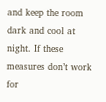and keep the room dark and cool at night. If these measures don’t work for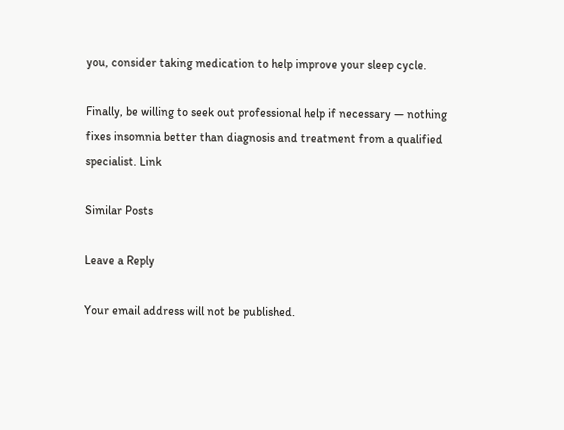you, consider taking medication to help improve your sleep cycle.

Finally, be willing to seek out professional help if necessary — nothing fixes insomnia better than diagnosis and treatment from a qualified specialist. Link

Similar Posts

Leave a Reply

Your email address will not be published.